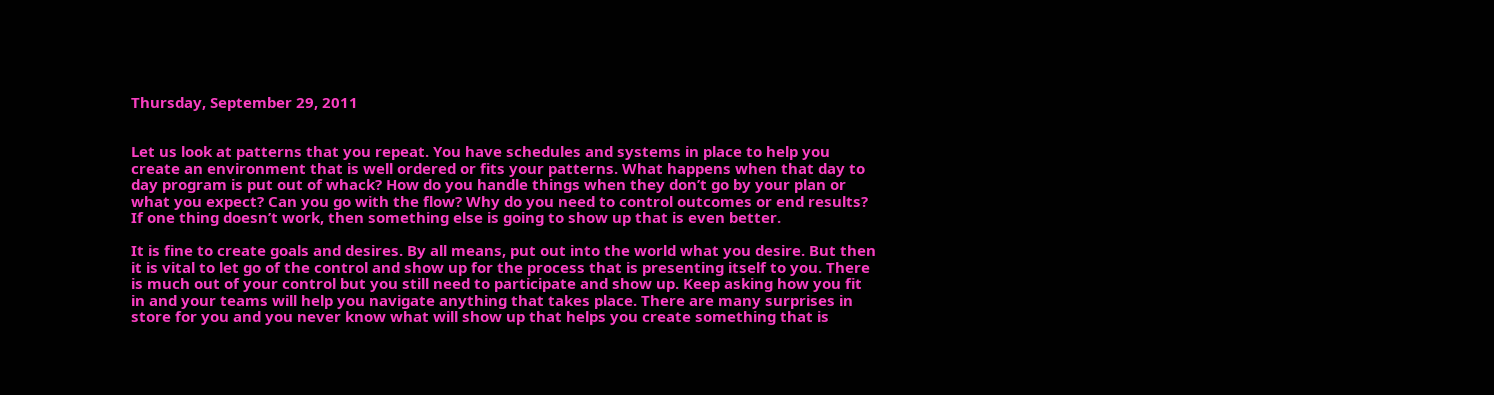Thursday, September 29, 2011


Let us look at patterns that you repeat. You have schedules and systems in place to help you create an environment that is well ordered or fits your patterns. What happens when that day to day program is put out of whack? How do you handle things when they don’t go by your plan or what you expect? Can you go with the flow? Why do you need to control outcomes or end results? If one thing doesn’t work, then something else is going to show up that is even better.

It is fine to create goals and desires. By all means, put out into the world what you desire. But then it is vital to let go of the control and show up for the process that is presenting itself to you. There is much out of your control but you still need to participate and show up. Keep asking how you fit in and your teams will help you navigate anything that takes place. There are many surprises in store for you and you never know what will show up that helps you create something that is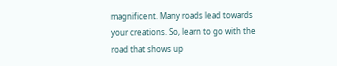magnificent. Many roads lead towards your creations. So, learn to go with the road that shows up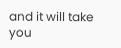and it will take you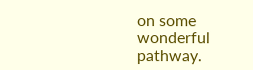on some wonderful pathway.